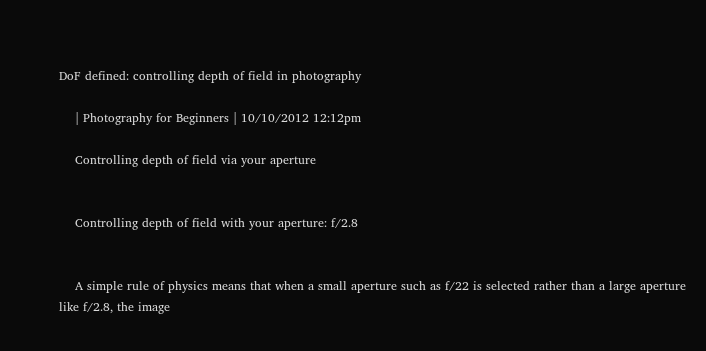DoF defined: controlling depth of field in photography

    | Photography for Beginners | 10/10/2012 12:12pm

    Controlling depth of field via your aperture


    Controlling depth of field with your aperture: f/2.8


    A simple rule of physics means that when a small aperture such as f/22 is selected rather than a large aperture like f/2.8, the image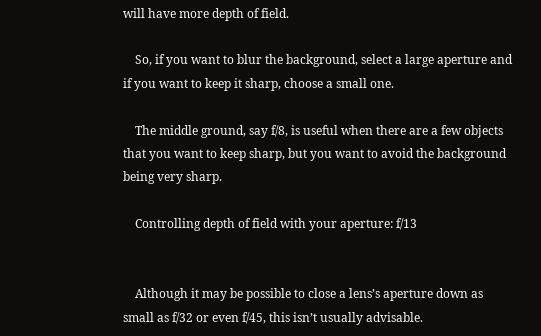will have more depth of field.

    So, if you want to blur the background, select a large aperture and if you want to keep it sharp, choose a small one.

    The middle ground, say f/8, is useful when there are a few objects that you want to keep sharp, but you want to avoid the background being very sharp.

    Controlling depth of field with your aperture: f/13


    Although it may be possible to close a lens’s aperture down as small as f/32 or even f/45, this isn’t usually advisable.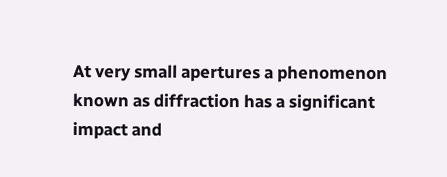At very small apertures a phenomenon known as diffraction has a significant impact and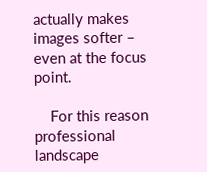actually makes images softer – even at the focus point.

    For this reason professional landscape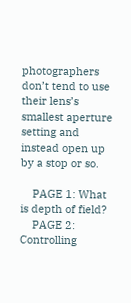photographers don’t tend to use their lens’s smallest aperture setting and instead open up by a stop or so.

    PAGE 1: What is depth of field?
    PAGE 2: Controlling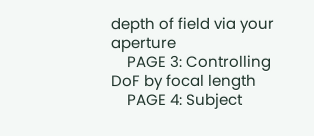depth of field via your aperture
    PAGE 3: Controlling DoF by focal length
    PAGE 4: Subject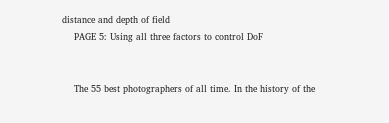distance and depth of field
    PAGE 5: Using all three factors to control DoF


    The 55 best photographers of all time. In the history of the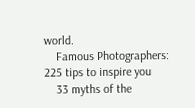world.
    Famous Photographers: 225 tips to inspire you
    33 myths of the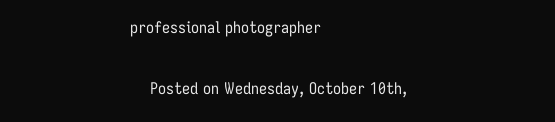professional photographer

    Posted on Wednesday, October 10th,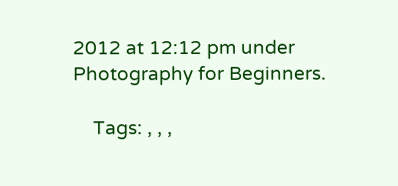2012 at 12:12 pm under Photography for Beginners.

    Tags: , , ,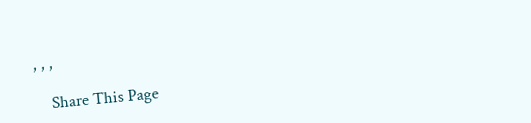, , ,

    Share This Page